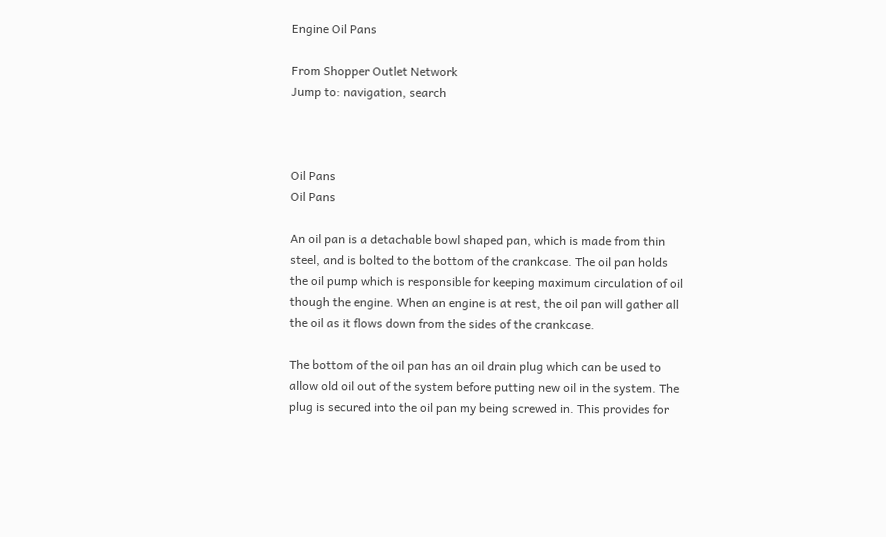Engine Oil Pans

From Shopper Outlet Network
Jump to: navigation, search



Oil Pans
Oil Pans

An oil pan is a detachable bowl shaped pan, which is made from thin steel, and is bolted to the bottom of the crankcase. The oil pan holds the oil pump which is responsible for keeping maximum circulation of oil though the engine. When an engine is at rest, the oil pan will gather all the oil as it flows down from the sides of the crankcase.

The bottom of the oil pan has an oil drain plug which can be used to allow old oil out of the system before putting new oil in the system. The plug is secured into the oil pan my being screwed in. This provides for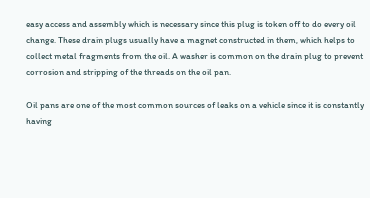easy access and assembly which is necessary since this plug is token off to do every oil change. These drain plugs usually have a magnet constructed in them, which helps to collect metal fragments from the oil. A washer is common on the drain plug to prevent corrosion and stripping of the threads on the oil pan.

Oil pans are one of the most common sources of leaks on a vehicle since it is constantly having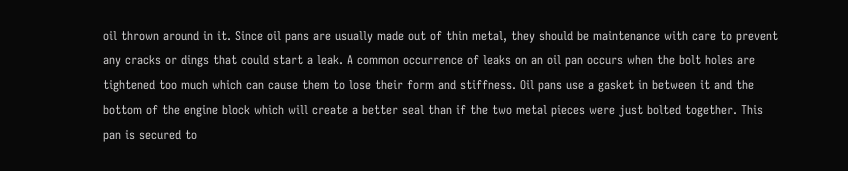oil thrown around in it. Since oil pans are usually made out of thin metal, they should be maintenance with care to prevent any cracks or dings that could start a leak. A common occurrence of leaks on an oil pan occurs when the bolt holes are tightened too much which can cause them to lose their form and stiffness. Oil pans use a gasket in between it and the bottom of the engine block which will create a better seal than if the two metal pieces were just bolted together. This pan is secured to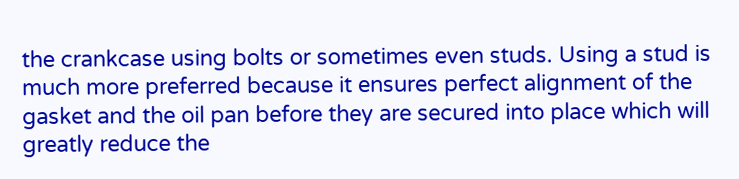the crankcase using bolts or sometimes even studs. Using a stud is much more preferred because it ensures perfect alignment of the gasket and the oil pan before they are secured into place which will greatly reduce the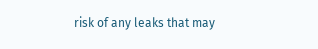risk of any leaks that may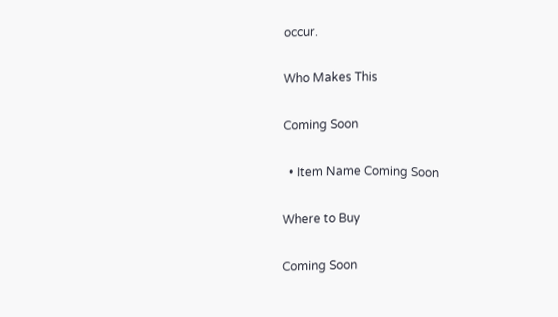occur.

Who Makes This

Coming Soon

  • Item Name Coming Soon

Where to Buy

Coming Soon